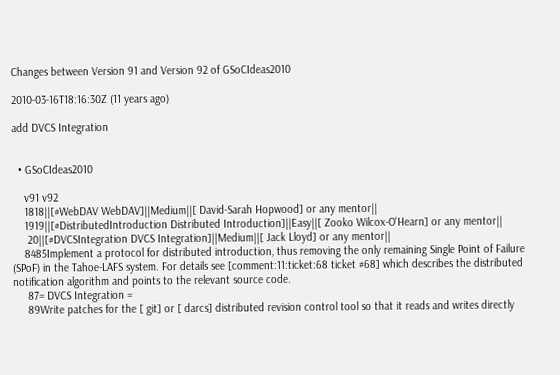Changes between Version 91 and Version 92 of GSoCIdeas2010

2010-03-16T18:16:30Z (11 years ago)

add DVCS Integration


  • GSoCIdeas2010

    v91 v92
    1818||[#WebDAV WebDAV]||Medium||[ David-Sarah Hopwood] or any mentor||
    1919||[#DistributedIntroduction Distributed Introduction]||Easy||[ Zooko Wilcox-O'Hearn] or any mentor||
     20||[#DVCSIntegration DVCS Integration]||Medium||[ Jack Lloyd] or any mentor||
    8485Implement a protocol for distributed introduction, thus removing the only remaining Single Point of Failure (SPoF) in the Tahoe-LAFS system. For details see [comment:11:ticket:68 ticket #68] which describes the distributed notification algorithm and points to the relevant source code.
     87= DVCS Integration =
     89Write patches for the [ git] or [ darcs] distributed revision control tool so that it reads and writes directly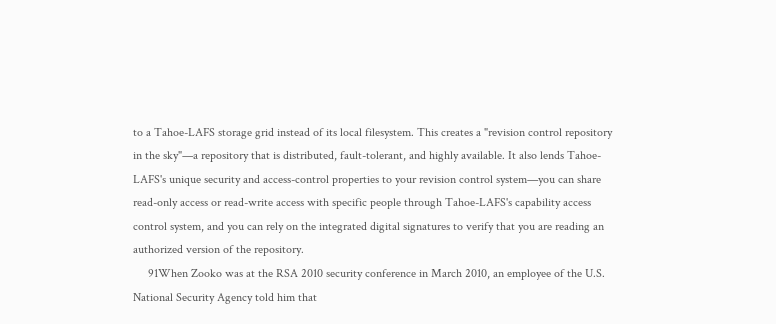to a Tahoe-LAFS storage grid instead of its local filesystem. This creates a "revision control repository in the sky"—a repository that is distributed, fault-tolerant, and highly available. It also lends Tahoe-LAFS's unique security and access-control properties to your revision control system—you can share read-only access or read-write access with specific people through Tahoe-LAFS's capability access control system, and you can rely on the integrated digital signatures to verify that you are reading an authorized version of the repository.
     91When Zooko was at the RSA 2010 security conference in March 2010, an employee of the U.S. National Security Agency told him that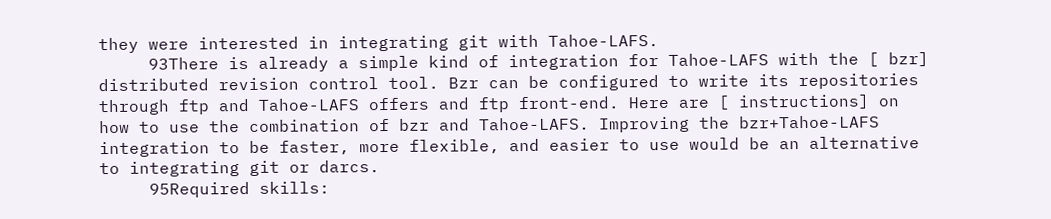they were interested in integrating git with Tahoe-LAFS.
     93There is already a simple kind of integration for Tahoe-LAFS with the [ bzr] distributed revision control tool. Bzr can be configured to write its repositories through ftp and Tahoe-LAFS offers and ftp front-end. Here are [ instructions] on how to use the combination of bzr and Tahoe-LAFS. Improving the bzr+Tahoe-LAFS integration to be faster, more flexible, and easier to use would be an alternative to integrating git or darcs.
     95Required skills: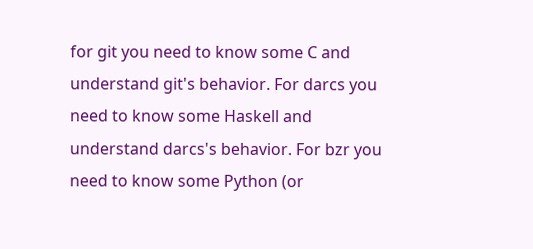for git you need to know some C and understand git's behavior. For darcs you need to know some Haskell and understand darcs's behavior. For bzr you need to know some Python (or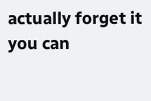actually forget it you can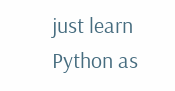just learn Python as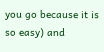you go because it is so easy) and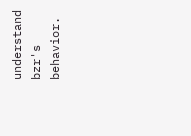understand bzr's behavior.